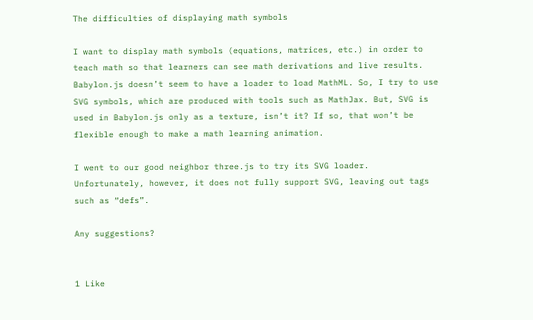The difficulties of displaying math symbols

I want to display math symbols (equations, matrices, etc.) in order to teach math so that learners can see math derivations and live results. Babylon.js doesn’t seem to have a loader to load MathML. So, I try to use SVG symbols, which are produced with tools such as MathJax. But, SVG is used in Babylon.js only as a texture, isn’t it? If so, that won’t be flexible enough to make a math learning animation.

I went to our good neighbor three.js to try its SVG loader. Unfortunately, however, it does not fully support SVG, leaving out tags such as “defs”.

Any suggestions?


1 Like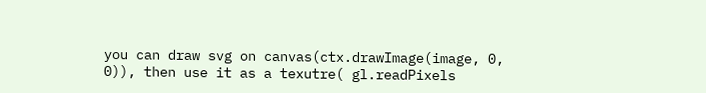you can draw svg on canvas(ctx.drawImage(image, 0, 0)), then use it as a texutre( gl.readPixels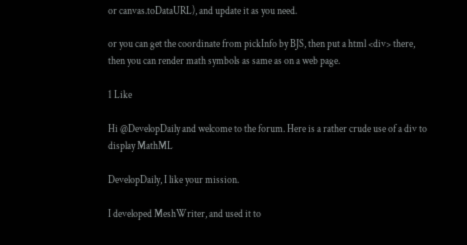or canvas.toDataURL), and update it as you need.

or you can get the coordinate from pickInfo by BJS, then put a html <div> there, then you can render math symbols as same as on a web page.

1 Like

Hi @DevelopDaily and welcome to the forum. Here is a rather crude use of a div to display MathML

DevelopDaily, I like your mission.

I developed MeshWriter, and used it to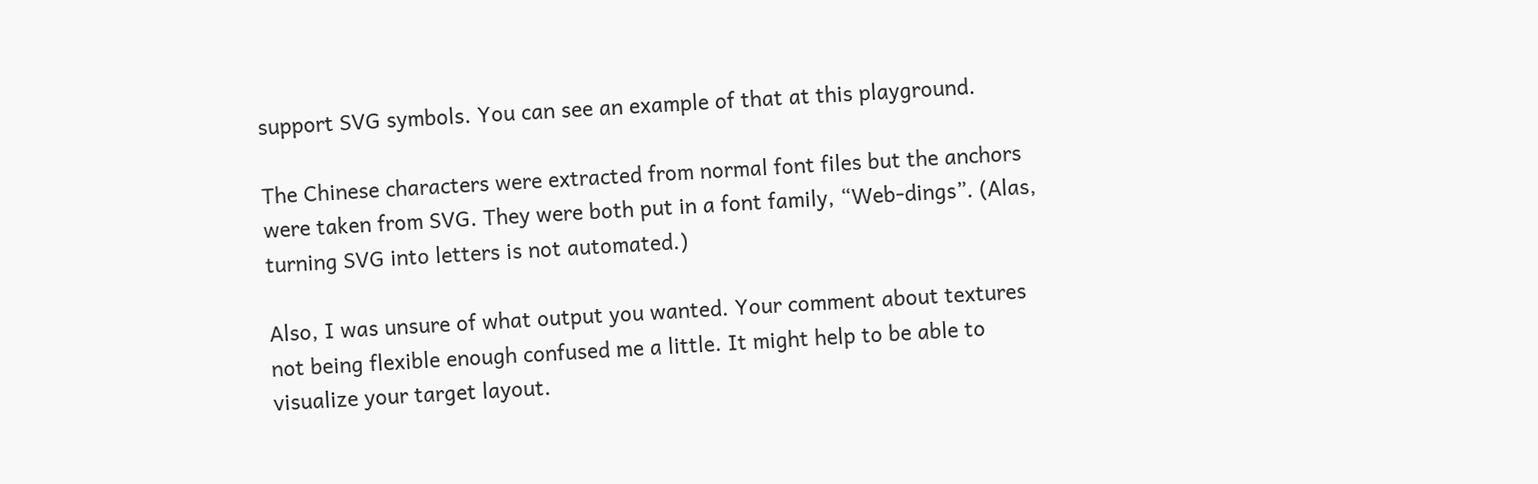support SVG symbols. You can see an example of that at this playground.

The Chinese characters were extracted from normal font files but the anchors were taken from SVG. They were both put in a font family, “Web-dings”. (Alas, turning SVG into letters is not automated.)

Also, I was unsure of what output you wanted. Your comment about textures not being flexible enough confused me a little. It might help to be able to visualize your target layout.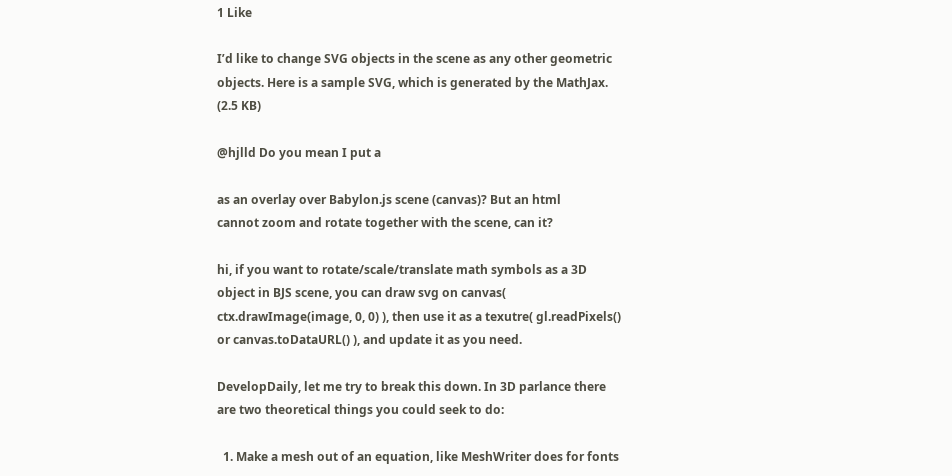1 Like

I’d like to change SVG objects in the scene as any other geometric objects. Here is a sample SVG, which is generated by the MathJax. (2.5 KB)

@hjlld Do you mean I put a

as an overlay over Babylon.js scene (canvas)? But an html
cannot zoom and rotate together with the scene, can it?

hi, if you want to rotate/scale/translate math symbols as a 3D object in BJS scene, you can draw svg on canvas( ctx.drawImage(image, 0, 0) ), then use it as a texutre( gl.readPixels() or canvas.toDataURL() ), and update it as you need.

DevelopDaily, let me try to break this down. In 3D parlance there are two theoretical things you could seek to do:

  1. Make a mesh out of an equation, like MeshWriter does for fonts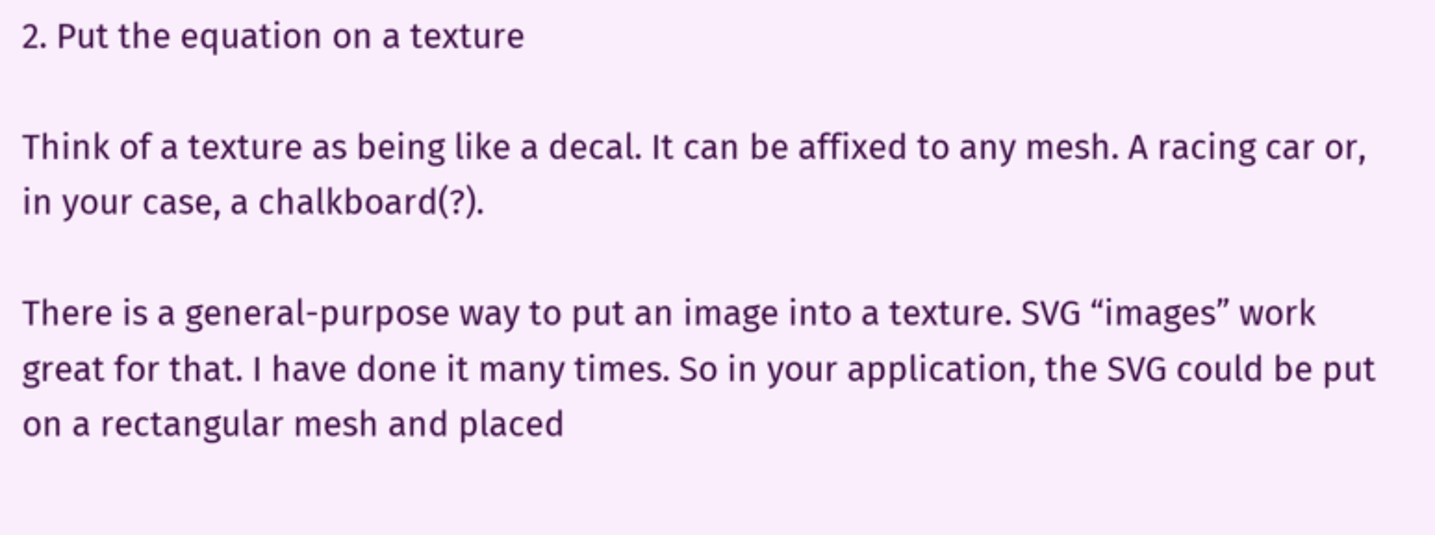2. Put the equation on a texture

Think of a texture as being like a decal. It can be affixed to any mesh. A racing car or, in your case, a chalkboard(?).

There is a general-purpose way to put an image into a texture. SVG “images” work great for that. I have done it many times. So in your application, the SVG could be put on a rectangular mesh and placed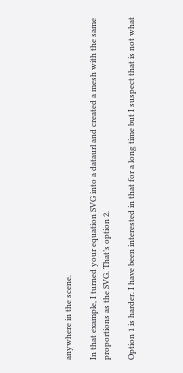anywhere in the scene.

In that example, I turned your equation SVG into a dataurl and created a mesh with the same proportions as the SVG. That’s option 2.

Option 1 is harder. I have been interested in that for a long time but I suspect that is not what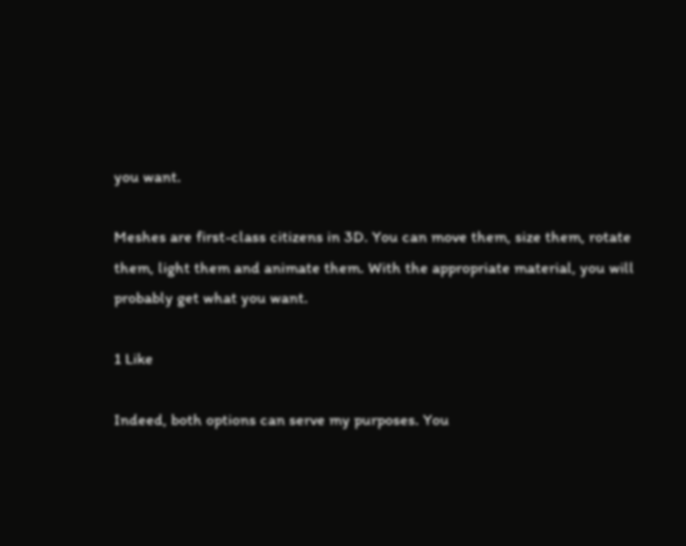you want.

Meshes are first-class citizens in 3D. You can move them, size them, rotate them, light them and animate them. With the appropriate material, you will probably get what you want.

1 Like

Indeed, both options can serve my purposes. You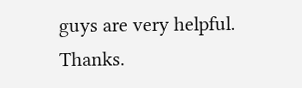guys are very helpful. Thanks.